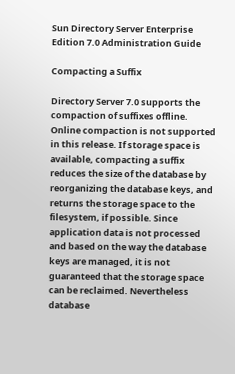Sun Directory Server Enterprise Edition 7.0 Administration Guide

Compacting a Suffix

Directory Server 7.0 supports the compaction of suffixes offline. Online compaction is not supported in this release. If storage space is available, compacting a suffix reduces the size of the database by reorganizing the database keys, and returns the storage space to the filesystem, if possible. Since application data is not processed and based on the way the database keys are managed, it is not guaranteed that the storage space can be reclaimed. Nevertheless database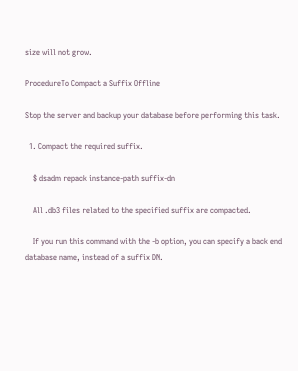size will not grow.

ProcedureTo Compact a Suffix Offline

Stop the server and backup your database before performing this task.

  1. Compact the required suffix.

    $ dsadm repack instance-path suffix-dn

    All .db3 files related to the specified suffix are compacted.

    If you run this command with the -b option, you can specify a back end database name, instead of a suffix DN.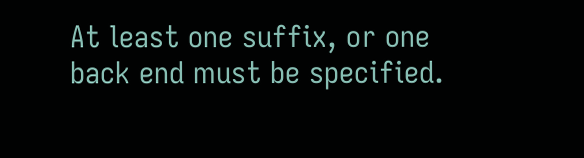At least one suffix, or one back end must be specified.